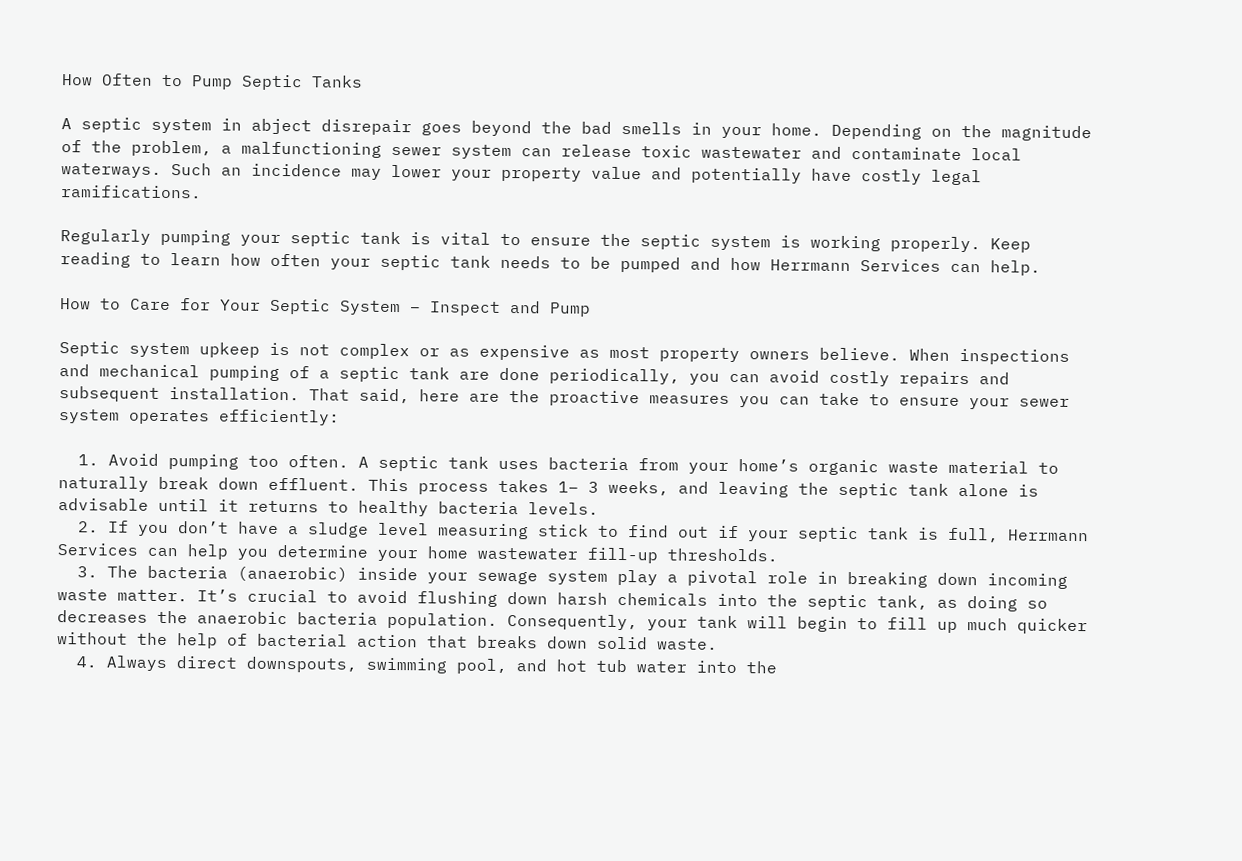How Often to Pump Septic Tanks

A septic system in abject disrepair goes beyond the bad smells in your home. Depending on the magnitude of the problem, a malfunctioning sewer system can release toxic wastewater and contaminate local waterways. Such an incidence may lower your property value and potentially have costly legal ramifications.

Regularly pumping your septic tank is vital to ensure the septic system is working properly. Keep reading to learn how often your septic tank needs to be pumped and how Herrmann Services can help.

How to Care for Your Septic System – Inspect and Pump

Septic system upkeep is not complex or as expensive as most property owners believe. When inspections and mechanical pumping of a septic tank are done periodically, you can avoid costly repairs and subsequent installation. That said, here are the proactive measures you can take to ensure your sewer system operates efficiently:

  1. Avoid pumping too often. A septic tank uses bacteria from your home’s organic waste material to naturally break down effluent. This process takes 1– 3 weeks, and leaving the septic tank alone is advisable until it returns to healthy bacteria levels.
  2. If you don’t have a sludge level measuring stick to find out if your septic tank is full, Herrmann Services can help you determine your home wastewater fill-up thresholds.
  3. The bacteria (anaerobic) inside your sewage system play a pivotal role in breaking down incoming waste matter. It’s crucial to avoid flushing down harsh chemicals into the septic tank, as doing so decreases the anaerobic bacteria population. Consequently, your tank will begin to fill up much quicker without the help of bacterial action that breaks down solid waste.
  4. Always direct downspouts, swimming pool, and hot tub water into the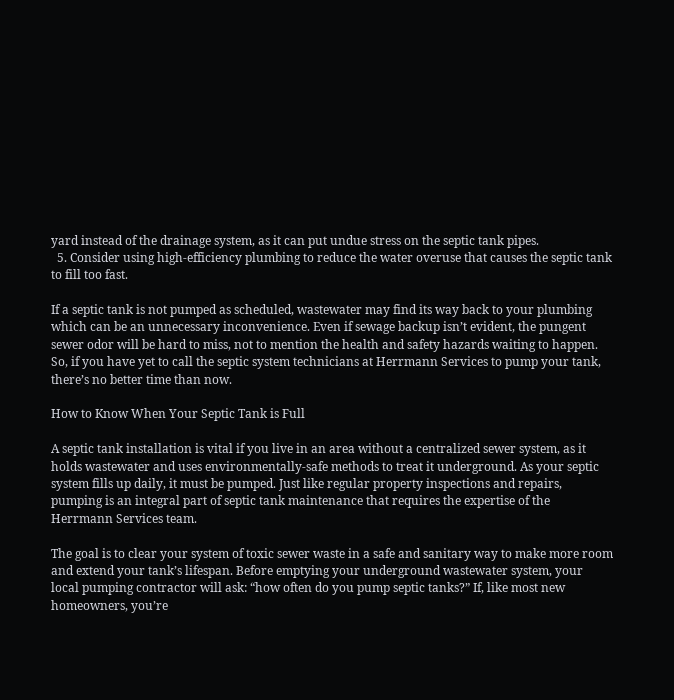yard instead of the drainage system, as it can put undue stress on the septic tank pipes.
  5. Consider using high-efficiency plumbing to reduce the water overuse that causes the septic tank to fill too fast.

If a septic tank is not pumped as scheduled, wastewater may find its way back to your plumbing which can be an unnecessary inconvenience. Even if sewage backup isn’t evident, the pungent sewer odor will be hard to miss, not to mention the health and safety hazards waiting to happen. So, if you have yet to call the septic system technicians at Herrmann Services to pump your tank, there’s no better time than now.

How to Know When Your Septic Tank is Full

A septic tank installation is vital if you live in an area without a centralized sewer system, as it holds wastewater and uses environmentally-safe methods to treat it underground. As your septic system fills up daily, it must be pumped. Just like regular property inspections and repairs, pumping is an integral part of septic tank maintenance that requires the expertise of the Herrmann Services team.

The goal is to clear your system of toxic sewer waste in a safe and sanitary way to make more room and extend your tank’s lifespan. Before emptying your underground wastewater system, your local pumping contractor will ask: “how often do you pump septic tanks?” If, like most new homeowners, you’re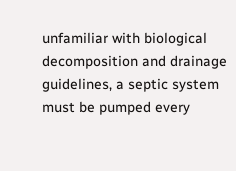unfamiliar with biological decomposition and drainage guidelines, a septic system must be pumped every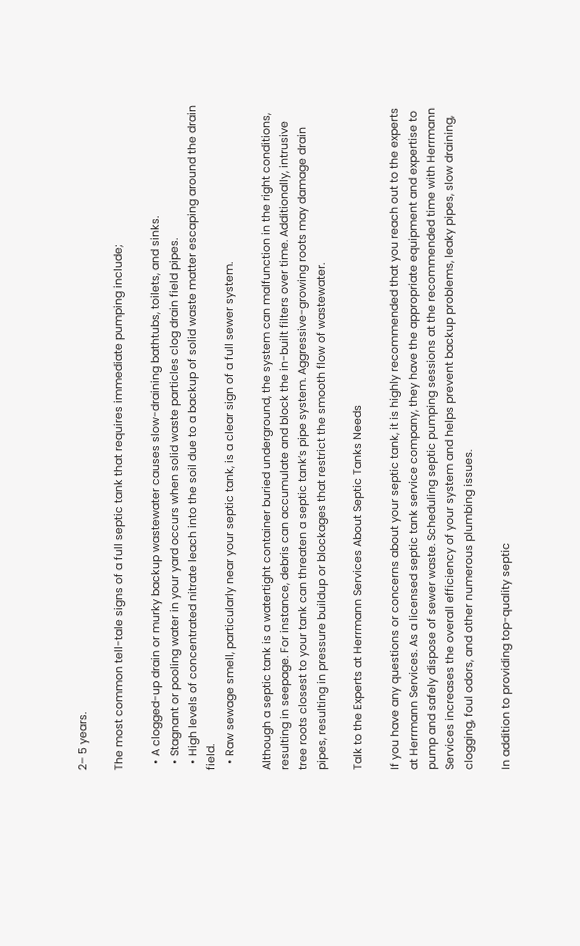2– 5 years.

The most common tell-tale signs of a full septic tank that requires immediate pumping include;

  • A clogged-up drain or murky backup wastewater causes slow-draining bathtubs, toilets, and sinks.
  • Stagnant or pooling water in your yard occurs when solid waste particles clog drain field pipes.
  • High levels of concentrated nitrate leach into the soil due to a backup of solid waste matter escaping around the drain field.
  • Raw sewage smell, particularly near your septic tank, is a clear sign of a full sewer system.

Although a septic tank is a watertight container buried underground, the system can malfunction in the right conditions, resulting in seepage. For instance, debris can accumulate and block the in-built filters over time. Additionally, intrusive tree roots closest to your tank can threaten a septic tank’s pipe system. Aggressive-growing roots may damage drain pipes, resulting in pressure buildup or blockages that restrict the smooth flow of wastewater.

Talk to the Experts at Herrmann Services About Septic Tanks Needs

If you have any questions or concerns about your septic tank, it is highly recommended that you reach out to the experts at Herrmann Services. As a licensed septic tank service company, they have the appropriate equipment and expertise to pump and safely dispose of sewer waste. Scheduling septic pumping sessions at the recommended time with Herrmann Services increases the overall efficiency of your system and helps prevent backup problems, leaky pipes, slow draining, clogging, foul odors, and other numerous plumbing issues.

In addition to providing top-quality septic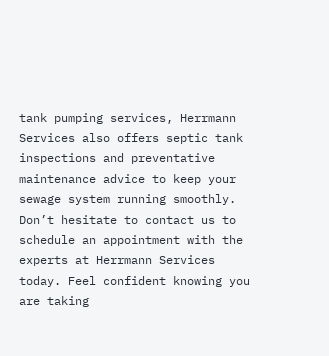tank pumping services, Herrmann Services also offers septic tank inspections and preventative maintenance advice to keep your sewage system running smoothly. Don’t hesitate to contact us to schedule an appointment with the experts at Herrmann Services today. Feel confident knowing you are taking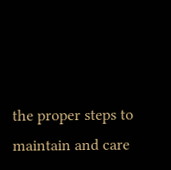the proper steps to maintain and care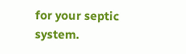for your septic system.